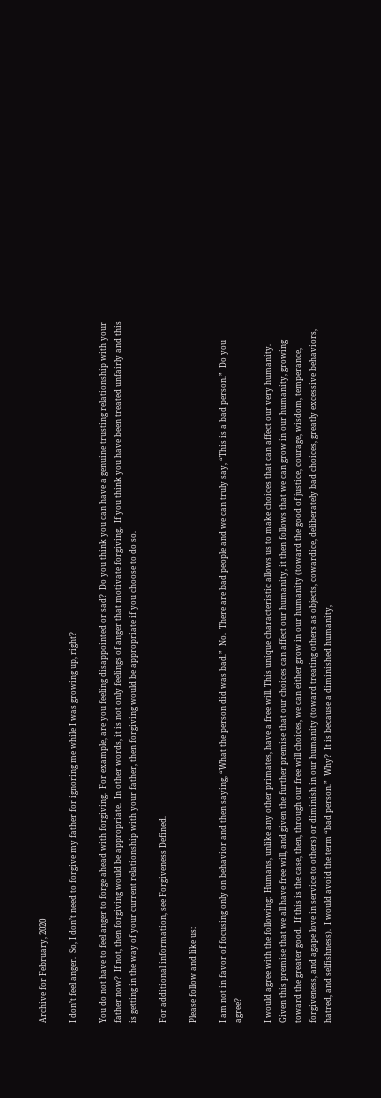Archive for February, 2020

I don’t feel anger.  So, I don’t need to forgive my father for ignoring me while I was growing up, right?

You do not have to feel anger to forge ahead with forgiving.  For example, are you feeling disappointed or sad?  Do you think you can have a genuine trusting relationship with your father now?  If not, then forgiving would be appropriate.  In other words, it is not only feelings of anger that motivate forgiving.  If you think you have been treated unfairly and this is getting in the way of your current relationship with your father, then forgiving would be appropriate if you choose to do so.

For additional information, see Forgiveness Defined.

Please follow and like us:

I am not in favor of focusing only on behavior and then saying, “What the person did was bad.”  No.  There are bad people and we can truly say, “This is a bad person.”  Do you agree?

I would agree with the following:  Humans, unlike any other primates, have a free will. This unique characteristic allows us to make choices that can affect our very humanity.  Given this premise that we all have free will, and given the further premise that our choices can affect our humanity, it then follows that we can grow in our humanity, growing toward the greater good.  If this is the case, then, through our free will choices, we can either grow in our humanity (toward the good of justice, courage, wisdom, temperance, forgiveness, and agape love in service to others) or diminish in our humanity (toward treating others as objects, cowardice, deliberately bad choices, greatly excessive behaviors, hatred, and selfishness).  I would avoid the term “bad person.”  Why?  It is because a diminished humanity,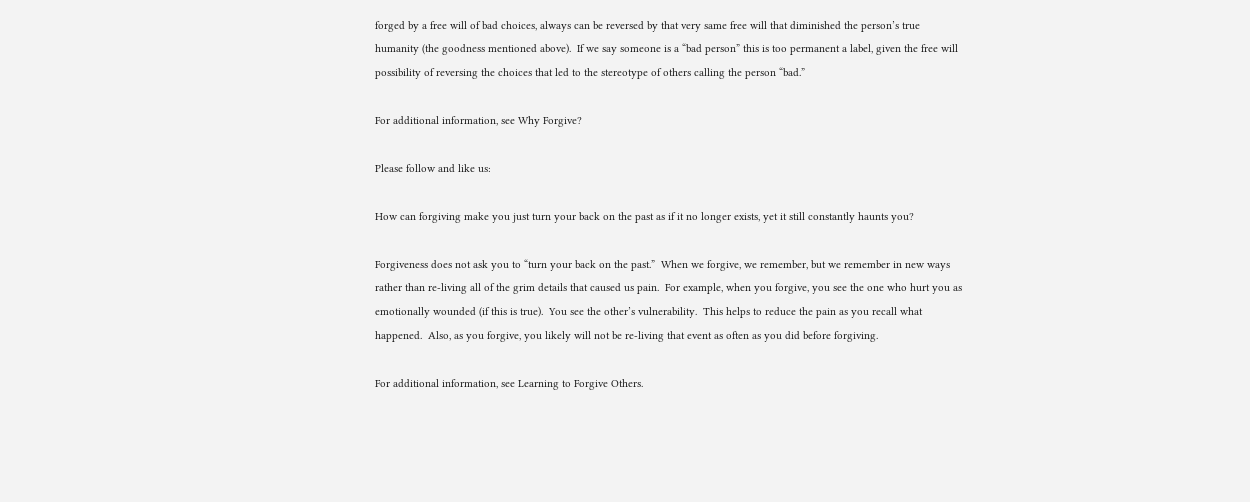forged by a free will of bad choices, always can be reversed by that very same free will that diminished the person’s true humanity (the goodness mentioned above).  If we say someone is a “bad person” this is too permanent a label, given the free will possibility of reversing the choices that led to the stereotype of others calling the person “bad.”

For additional information, see Why Forgive?

Please follow and like us:

How can forgiving make you just turn your back on the past as if it no longer exists, yet it still constantly haunts you?

Forgiveness does not ask you to “turn your back on the past.”  When we forgive, we remember, but we remember in new ways rather than re-living all of the grim details that caused us pain.  For example, when you forgive, you see the one who hurt you as emotionally wounded (if this is true).  You see the other’s vulnerability.  This helps to reduce the pain as you recall what happened.  Also, as you forgive, you likely will not be re-living that event as often as you did before forgiving.

For additional information, see Learning to Forgive Others.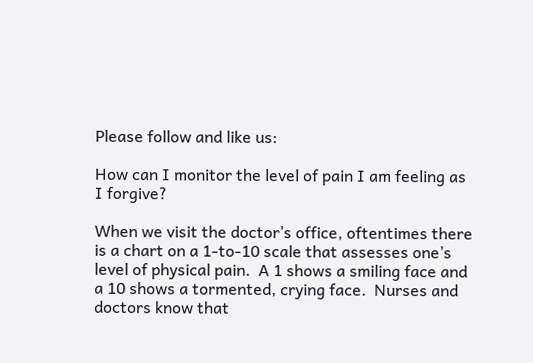Please follow and like us:

How can I monitor the level of pain I am feeling as I forgive?

When we visit the doctor’s office, oftentimes there is a chart on a 1-to-10 scale that assesses one’s level of physical pain.  A 1 shows a smiling face and a 10 shows a tormented, crying face.  Nurses and doctors know that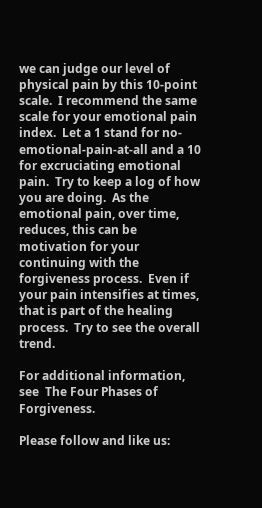we can judge our level of physical pain by this 10-point scale.  I recommend the same scale for your emotional pain index.  Let a 1 stand for no-emotional-pain-at-all and a 10 for excruciating emotional pain.  Try to keep a log of how you are doing.  As the emotional pain, over time, reduces, this can be motivation for your continuing with the forgiveness process.  Even if your pain intensifies at times, that is part of the healing process.  Try to see the overall trend.

For additional information, see  The Four Phases of Forgiveness.

Please follow and like us: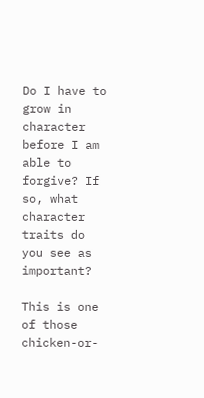Do I have to grow in character before I am able to forgive? If so, what character traits do you see as important?

This is one of those chicken-or-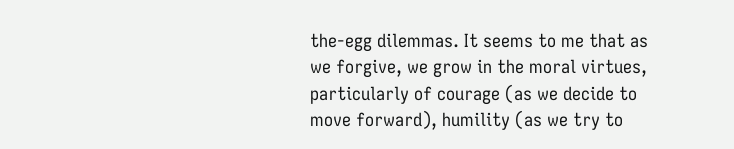the-egg dilemmas. It seems to me that as we forgive, we grow in the moral virtues, particularly of courage (as we decide to move forward), humility (as we try to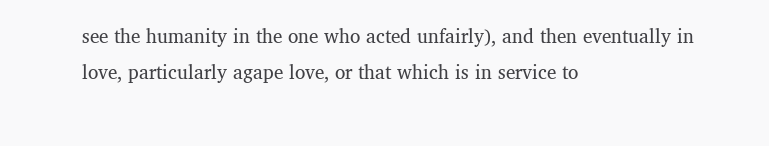see the humanity in the one who acted unfairly), and then eventually in love, particularly agape love, or that which is in service to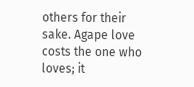others for their sake. Agape love costs the one who loves; it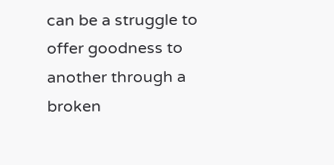can be a struggle to offer goodness to another through a broken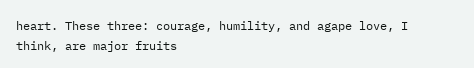heart. These three: courage, humility, and agape love, I think, are major fruits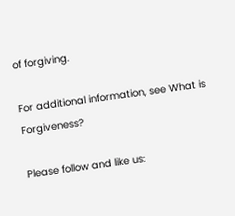of forgiving.

For additional information, see What is Forgiveness?

Please follow and like us: